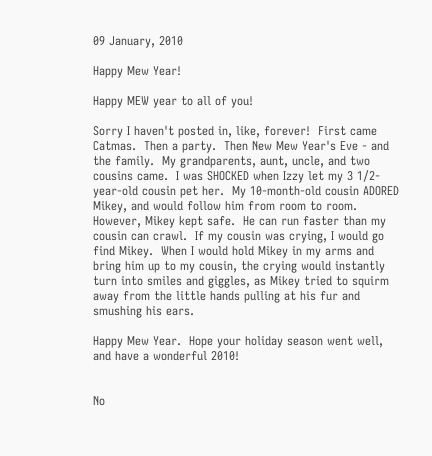09 January, 2010

Happy Mew Year!

Happy MEW year to all of you!

Sorry I haven't posted in, like, forever!  First came Catmas.  Then a party.  Then New Mew Year's Eve - and the family.  My grandparents, aunt, uncle, and two cousins came.  I was SHOCKED when Izzy let my 3 1/2-year-old cousin pet her.  My 10-month-old cousin ADORED Mikey, and would follow him from room to room.  However, Mikey kept safe.  He can run faster than my cousin can crawl.  If my cousin was crying, I would go find Mikey.  When I would hold Mikey in my arms and bring him up to my cousin, the crying would instantly turn into smiles and giggles, as Mikey tried to squirm away from the little hands pulling at his fur and smushing his ears.

Happy Mew Year.  Hope your holiday season went well, and have a wonderful 2010!


No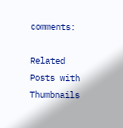comments:

Related Posts with Thumbnails